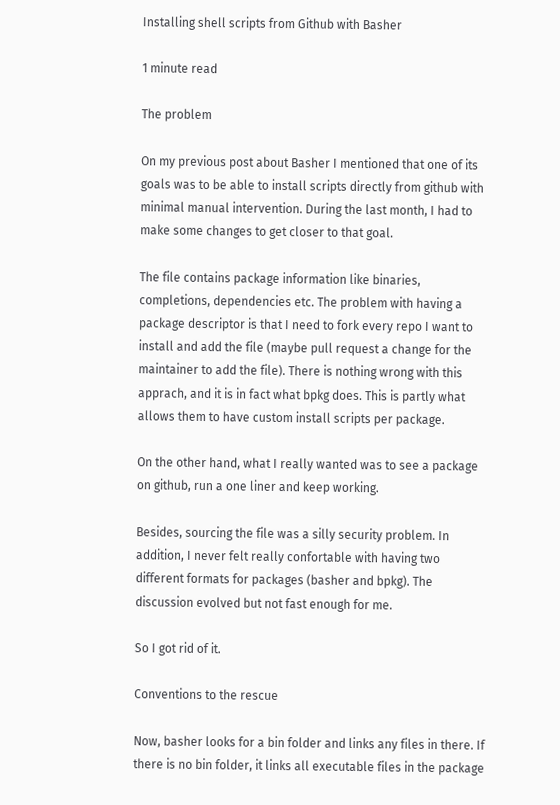Installing shell scripts from Github with Basher

1 minute read

The problem

On my previous post about Basher I mentioned that one of its goals was to be able to install scripts directly from github with minimal manual intervention. During the last month, I had to make some changes to get closer to that goal.

The file contains package information like binaries, completions, dependencies etc. The problem with having a package descriptor is that I need to fork every repo I want to install and add the file (maybe pull request a change for the maintainer to add the file). There is nothing wrong with this apprach, and it is in fact what bpkg does. This is partly what allows them to have custom install scripts per package.

On the other hand, what I really wanted was to see a package on github, run a one liner and keep working.

Besides, sourcing the file was a silly security problem. In addition, I never felt really confortable with having two different formats for packages (basher and bpkg). The discussion evolved but not fast enough for me.

So I got rid of it.

Conventions to the rescue

Now, basher looks for a bin folder and links any files in there. If there is no bin folder, it links all executable files in the package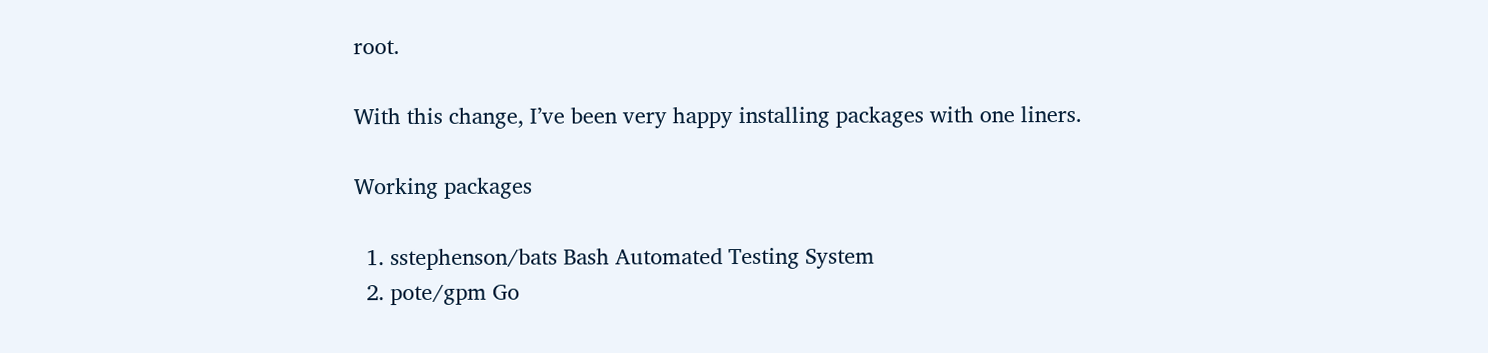root.

With this change, I’ve been very happy installing packages with one liners.

Working packages

  1. sstephenson/bats Bash Automated Testing System
  2. pote/gpm Go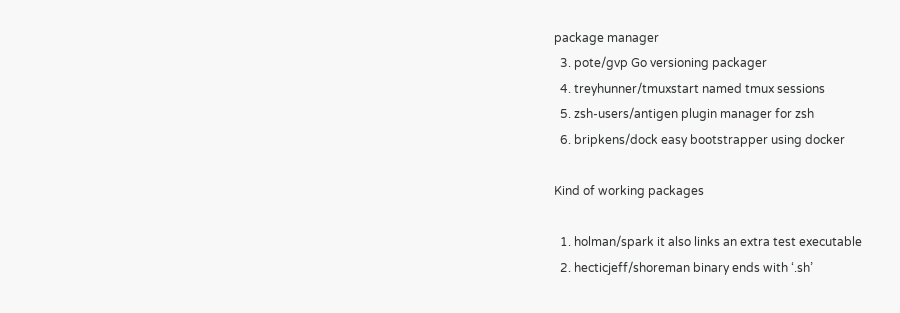package manager
  3. pote/gvp Go versioning packager
  4. treyhunner/tmuxstart named tmux sessions
  5. zsh-users/antigen plugin manager for zsh
  6. bripkens/dock easy bootstrapper using docker

Kind of working packages

  1. holman/spark it also links an extra test executable
  2. hecticjeff/shoreman binary ends with ‘.sh’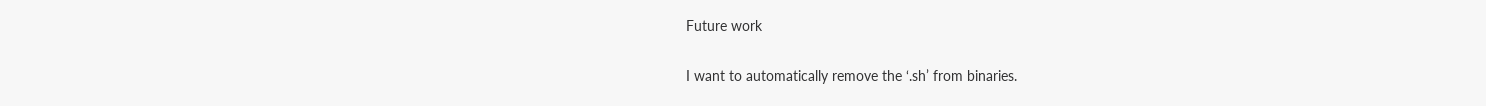Future work

I want to automatically remove the ‘.sh’ from binaries.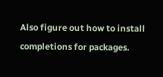Also figure out how to install completions for packages.